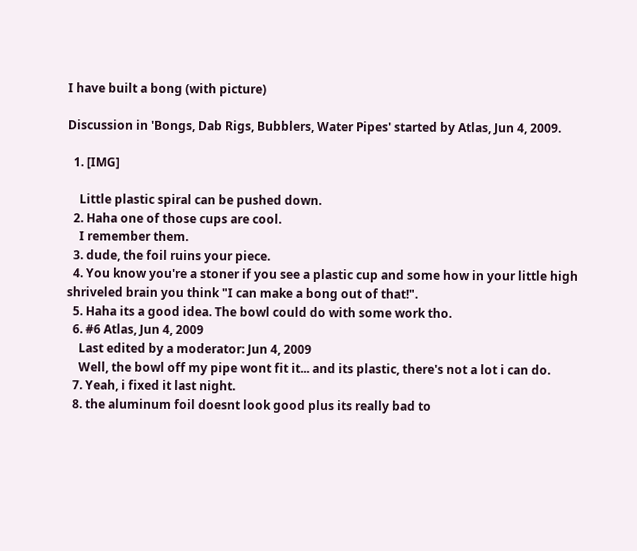I have built a bong (with picture)

Discussion in 'Bongs, Dab Rigs, Bubblers, Water Pipes' started by Atlas, Jun 4, 2009.

  1. [IMG]

    Little plastic spiral can be pushed down.
  2. Haha one of those cups are cool.
    I remember them.
  3. dude, the foil ruins your piece.
  4. You know you're a stoner if you see a plastic cup and some how in your little high shriveled brain you think "I can make a bong out of that!".
  5. Haha its a good idea. The bowl could do with some work tho.
  6. #6 Atlas, Jun 4, 2009
    Last edited by a moderator: Jun 4, 2009
    Well, the bowl off my pipe wont fit it... and its plastic, there's not a lot i can do.
  7. Yeah, i fixed it last night.
  8. the aluminum foil doesnt look good plus its really bad to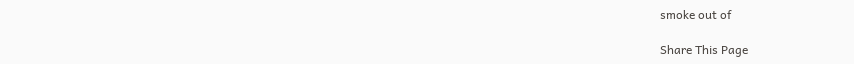smoke out of

Share This Page